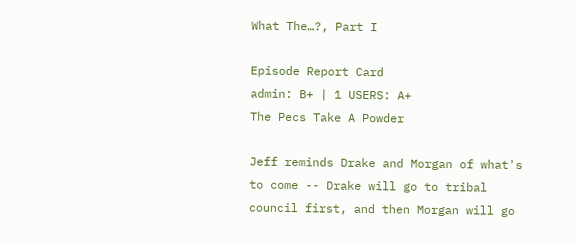What The…?, Part I

Episode Report Card
admin: B+ | 1 USERS: A+
The Pecs Take A Powder

Jeff reminds Drake and Morgan of what's to come -- Drake will go to tribal council first, and then Morgan will go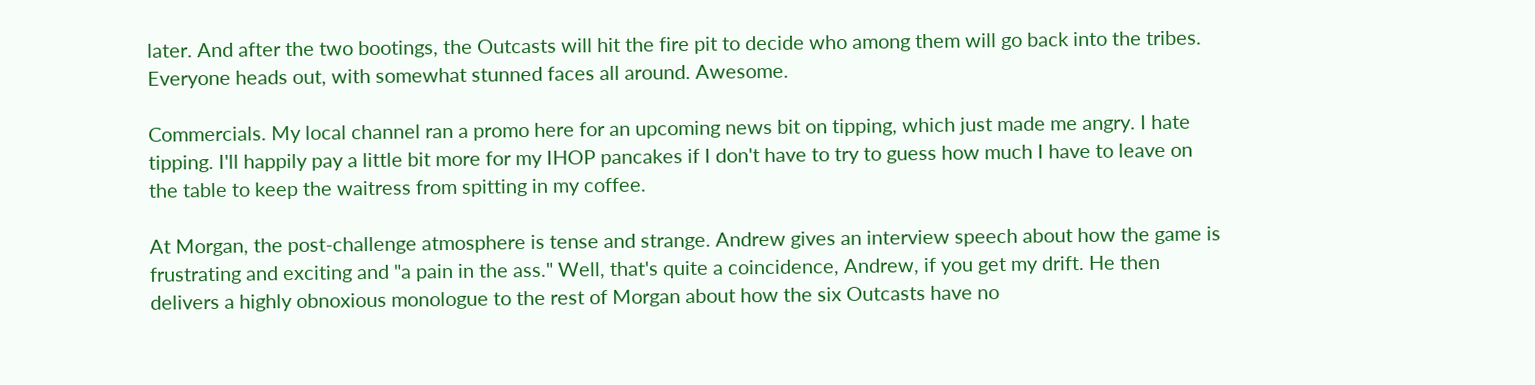later. And after the two bootings, the Outcasts will hit the fire pit to decide who among them will go back into the tribes. Everyone heads out, with somewhat stunned faces all around. Awesome.

Commercials. My local channel ran a promo here for an upcoming news bit on tipping, which just made me angry. I hate tipping. I'll happily pay a little bit more for my IHOP pancakes if I don't have to try to guess how much I have to leave on the table to keep the waitress from spitting in my coffee.

At Morgan, the post-challenge atmosphere is tense and strange. Andrew gives an interview speech about how the game is frustrating and exciting and "a pain in the ass." Well, that's quite a coincidence, Andrew, if you get my drift. He then delivers a highly obnoxious monologue to the rest of Morgan about how the six Outcasts have no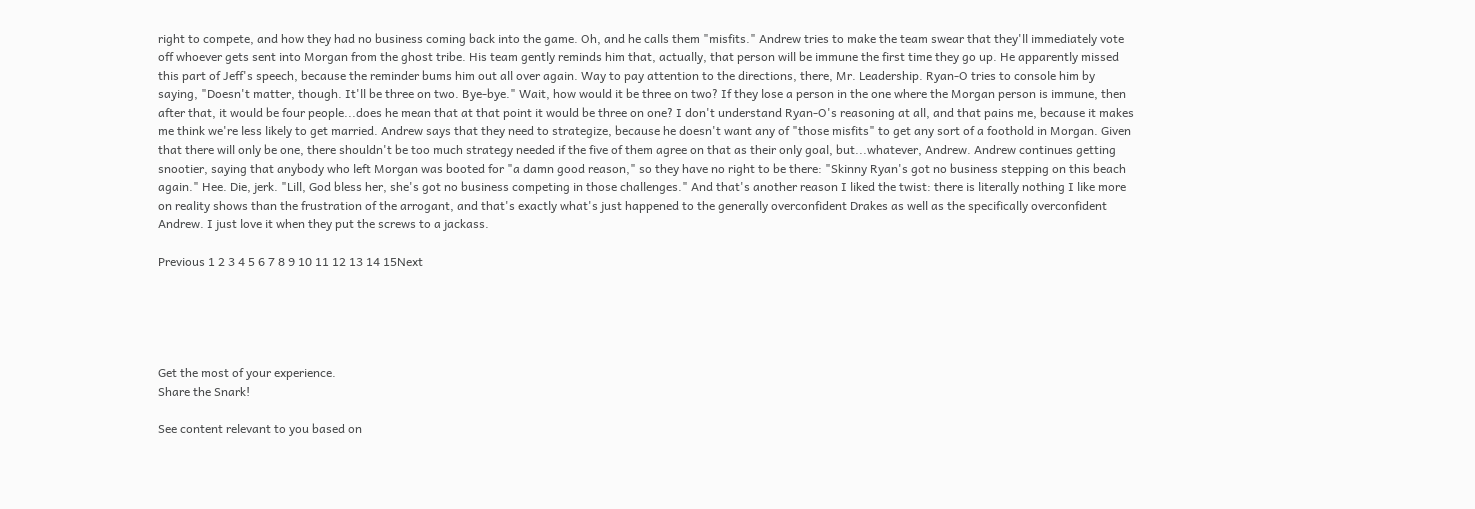right to compete, and how they had no business coming back into the game. Oh, and he calls them "misfits." Andrew tries to make the team swear that they'll immediately vote off whoever gets sent into Morgan from the ghost tribe. His team gently reminds him that, actually, that person will be immune the first time they go up. He apparently missed this part of Jeff's speech, because the reminder bums him out all over again. Way to pay attention to the directions, there, Mr. Leadership. Ryan-O tries to console him by saying, "Doesn't matter, though. It'll be three on two. Bye-bye." Wait, how would it be three on two? If they lose a person in the one where the Morgan person is immune, then after that, it would be four people...does he mean that at that point it would be three on one? I don't understand Ryan-O's reasoning at all, and that pains me, because it makes me think we're less likely to get married. Andrew says that they need to strategize, because he doesn't want any of "those misfits" to get any sort of a foothold in Morgan. Given that there will only be one, there shouldn't be too much strategy needed if the five of them agree on that as their only goal, but...whatever, Andrew. Andrew continues getting snootier, saying that anybody who left Morgan was booted for "a damn good reason," so they have no right to be there: "Skinny Ryan's got no business stepping on this beach again." Hee. Die, jerk. "Lill, God bless her, she's got no business competing in those challenges." And that's another reason I liked the twist: there is literally nothing I like more on reality shows than the frustration of the arrogant, and that's exactly what's just happened to the generally overconfident Drakes as well as the specifically overconfident Andrew. I just love it when they put the screws to a jackass.

Previous 1 2 3 4 5 6 7 8 9 10 11 12 13 14 15Next





Get the most of your experience.
Share the Snark!

See content relevant to you based on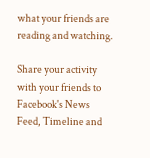what your friends are reading and watching.

Share your activity with your friends to Facebook's News Feed, Timeline and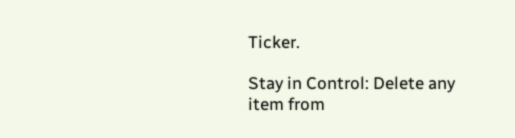Ticker.

Stay in Control: Delete any item from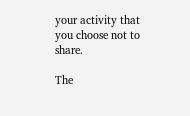your activity that you choose not to share.

The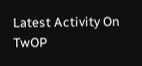Latest Activity On TwOP